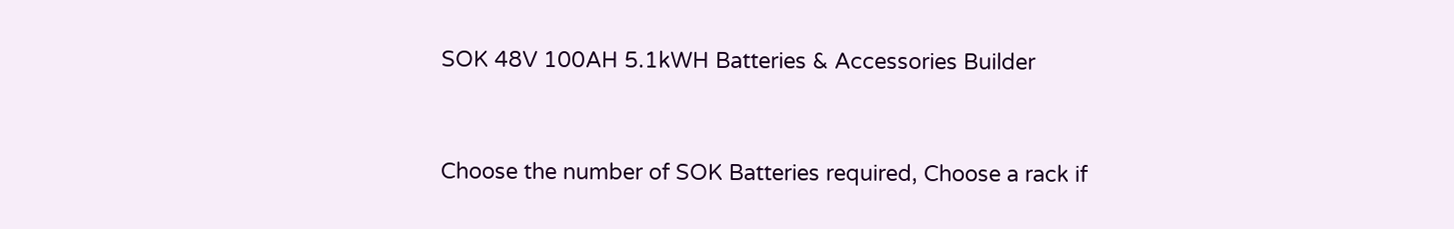SOK 48V 100AH 5.1kWH Batteries & Accessories Builder


Choose the number of SOK Batteries required, Choose a rack if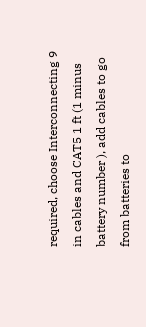required, choose Interconnecting 9 in cables and CAT5 1 ft (1 minus battery number ), add cables to go from batteries to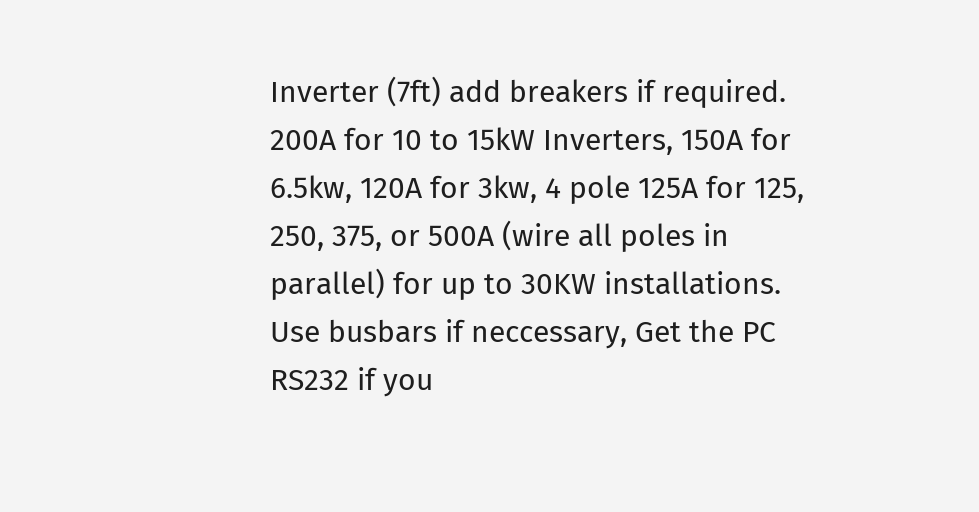Inverter (7ft) add breakers if required.
200A for 10 to 15kW Inverters, 150A for 6.5kw, 120A for 3kw, 4 pole 125A for 125, 250, 375, or 500A (wire all poles in parallel) for up to 30KW installations. Use busbars if neccessary, Get the PC RS232 if you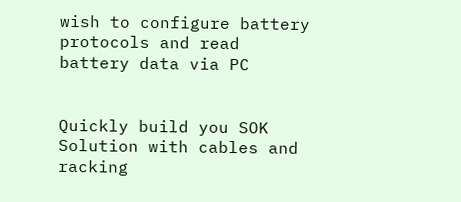wish to configure battery protocols and read battery data via PC


Quickly build you SOK Solution with cables and racking